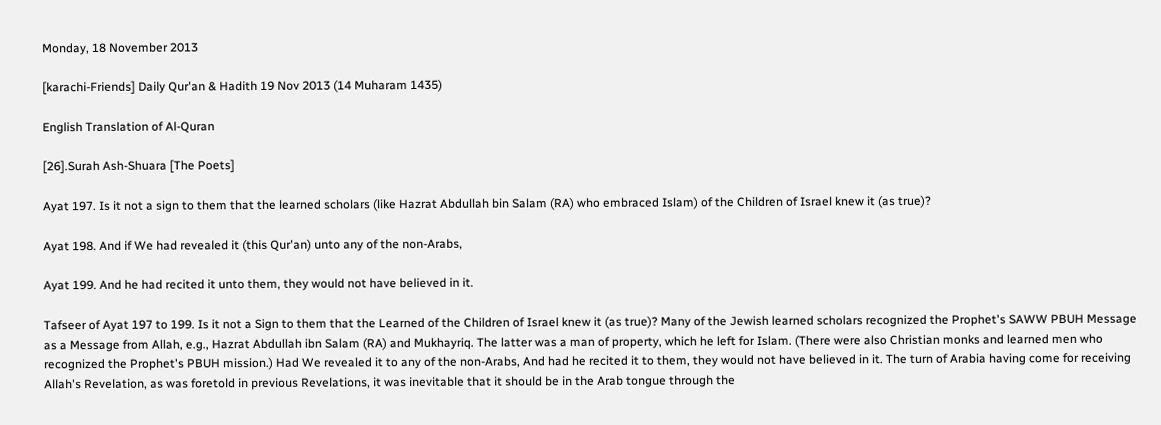Monday, 18 November 2013

[karachi-Friends] Daily Qur'an & Hadith 19 Nov 2013 (14 Muharam 1435)

English Translation of Al-Quran

[26].Surah Ash-Shuara [The Poets]

Ayat 197. Is it not a sign to them that the learned scholars (like Hazrat Abdullah bin Salam (RA) who embraced Islam) of the Children of Israel knew it (as true)?

Ayat 198. And if We had revealed it (this Qur'an) unto any of the non-Arabs,

Ayat 199. And he had recited it unto them, they would not have believed in it.

Tafseer of Ayat 197 to 199. Is it not a Sign to them that the Learned of the Children of Israel knew it (as true)? Many of the Jewish learned scholars recognized the Prophet's SAWW PBUH Message as a Message from Allah, e.g., Hazrat Abdullah ibn Salam (RA) and Mukhayriq. The latter was a man of property, which he left for Islam. (There were also Christian monks and learned men who recognized the Prophet's PBUH mission.) Had We revealed it to any of the non-Arabs, And had he recited it to them, they would not have believed in it. The turn of Arabia having come for receiving Allah's Revelation, as was foretold in previous Revelations, it was inevitable that it should be in the Arab tongue through the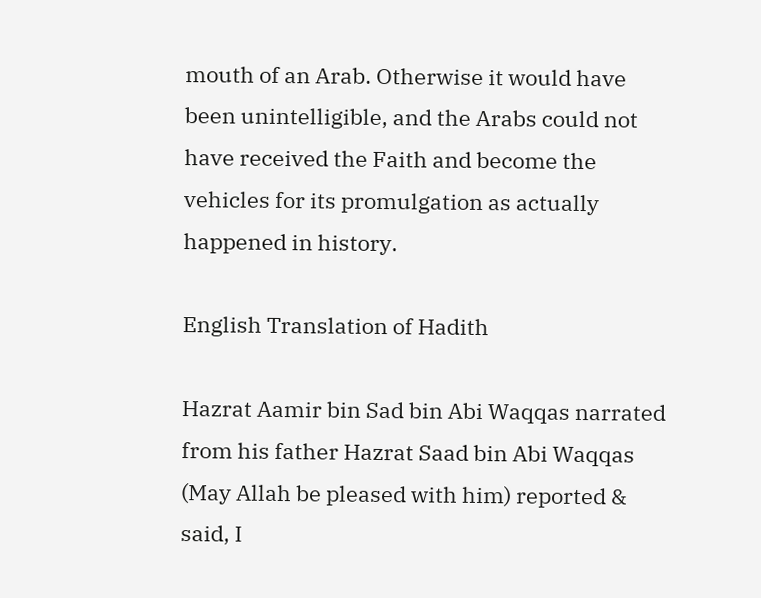mouth of an Arab. Otherwise it would have been unintelligible, and the Arabs could not have received the Faith and become the vehicles for its promulgation as actually happened in history.

English Translation of Hadith

Hazrat Aamir bin Sad bin Abi Waqqas narrated from his father Hazrat Saad bin Abi Waqqas (May Allah be pleased with him) reported & said, I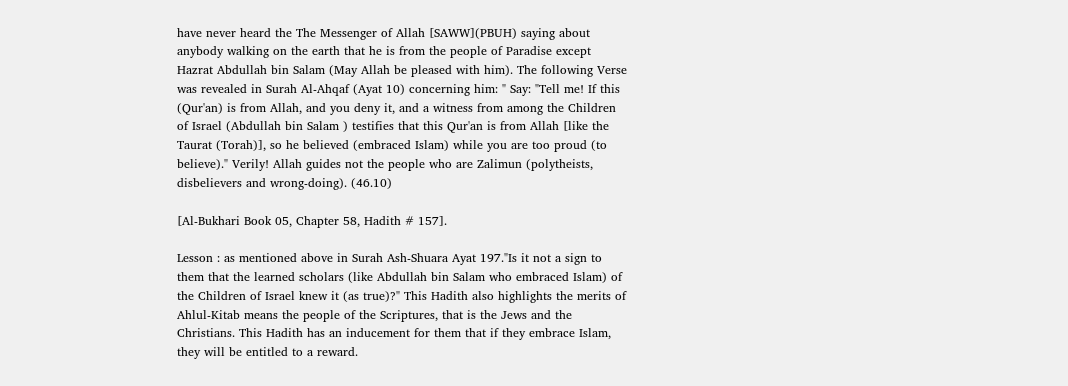have never heard the The Messenger of Allah [SAWW](PBUH) saying about anybody walking on the earth that he is from the people of Paradise except Hazrat Abdullah bin Salam (May Allah be pleased with him). The following Verse was revealed in Surah Al-Ahqaf (Ayat 10) concerning him: " Say: "Tell me! If this (Qur'an) is from Allah, and you deny it, and a witness from among the Children of Israel (Abdullah bin Salam ) testifies that this Qur'an is from Allah [like the Taurat (Torah)], so he believed (embraced Islam) while you are too proud (to believe)." Verily! Allah guides not the people who are Zalimun (polytheists, disbelievers and wrong-doing). (46.10)

[Al-Bukhari Book 05, Chapter 58, Hadith # 157].

Lesson : as mentioned above in Surah Ash-Shuara Ayat 197."Is it not a sign to them that the learned scholars (like Abdullah bin Salam who embraced Islam) of the Children of Israel knew it (as true)?" This Hadith also highlights the merits of Ahlul-Kitab means the people of the Scriptures, that is the Jews and the Christians. This Hadith has an inducement for them that if they embrace Islam, they will be entitled to a reward.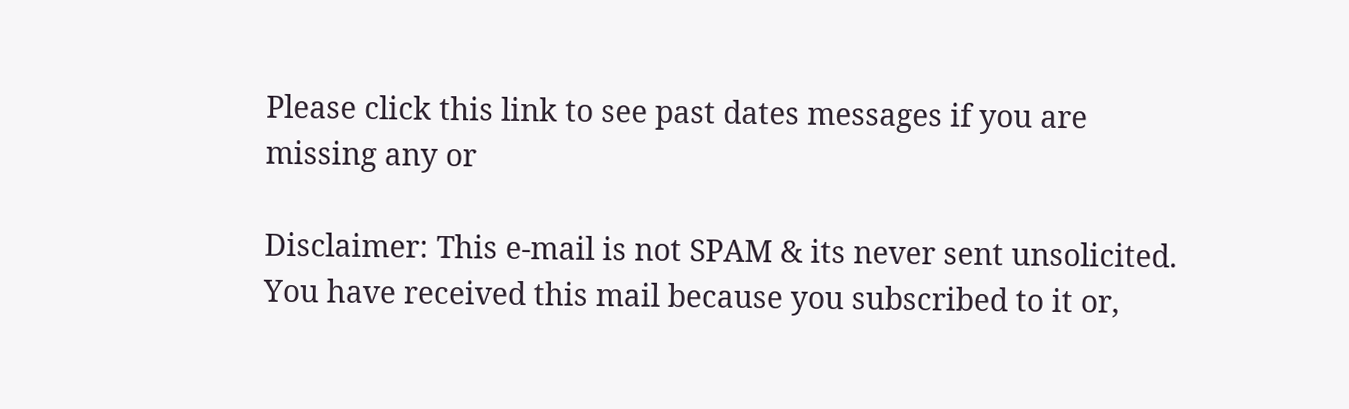Please click this link to see past dates messages if you are missing any or

Disclaimer: This e-mail is not SPAM & its never sent unsolicited. You have received this mail because you subscribed to it or,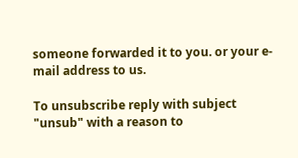someone forwarded it to you. or your e-mail address to us.

To unsubscribe reply with subject "unsub" with a reason to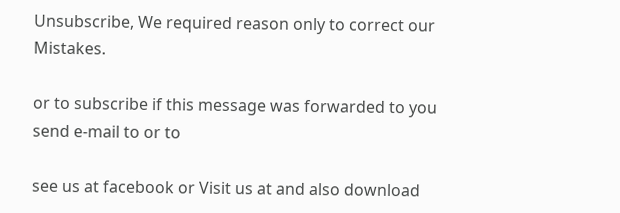Unsubscribe, We required reason only to correct our Mistakes.

or to subscribe if this message was forwarded to you send e-mail to or to

see us at facebook or Visit us at and also download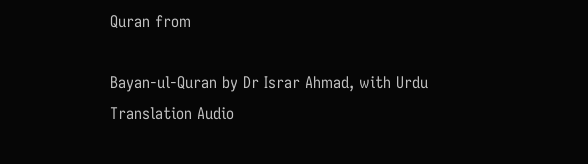Quran from

Bayan-ul-Quran by Dr Israr Ahmad, with Urdu Translation Audio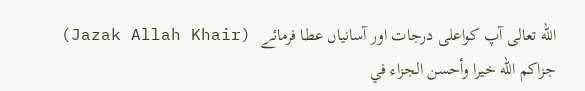(Jazak Allah Khair) الله تعالی آپ کواعلی درجات اور آسانیاں عطا فرمائے
جزاكم الله خيرا وأحسن الجزاء في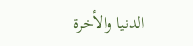الدنيا والأخرة